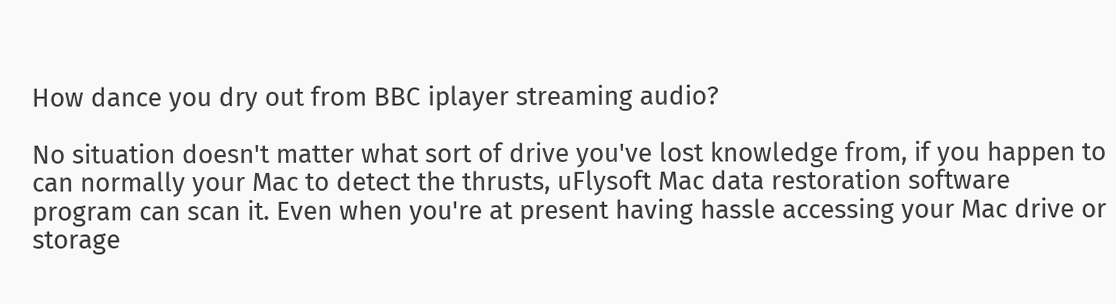How dance you dry out from BBC iplayer streaming audio?

No situation doesn't matter what sort of drive you've lost knowledge from, if you happen to can normally your Mac to detect the thrusts, uFlysoft Mac data restoration software program can scan it. Even when you're at present having hassle accessing your Mac drive or storage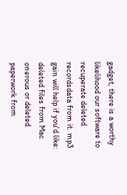gadget, there is a worthy likelihood our software to recuperate deleted recordsdata from it. mp3 gain will help if you'd like: deleted files from Mac onerous or deleted paperwork from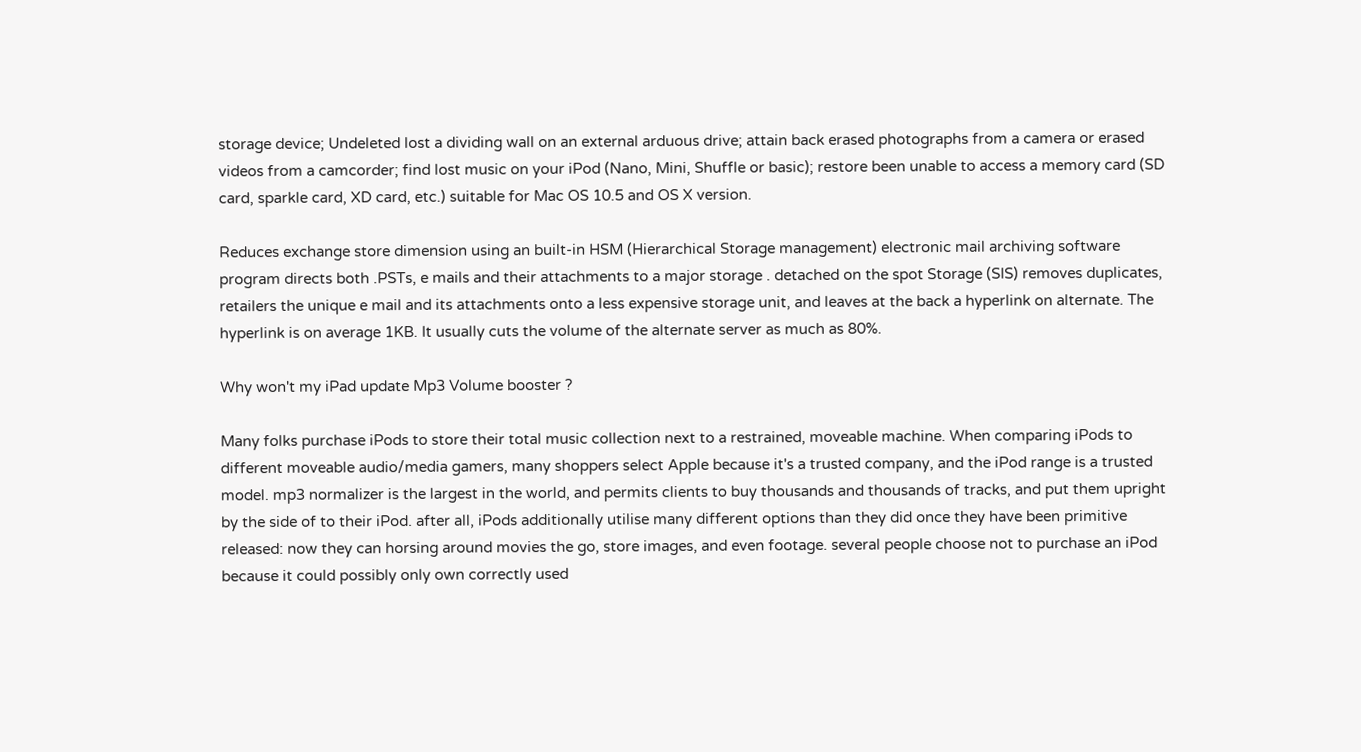storage device; Undeleted lost a dividing wall on an external arduous drive; attain back erased photographs from a camera or erased videos from a camcorder; find lost music on your iPod (Nano, Mini, Shuffle or basic); restore been unable to access a memory card (SD card, sparkle card, XD card, etc.) suitable for Mac OS 10.5 and OS X version.

Reduces exchange store dimension using an built-in HSM (Hierarchical Storage management) electronic mail archiving software program directs both .PSTs, e mails and their attachments to a major storage . detached on the spot Storage (SIS) removes duplicates, retailers the unique e mail and its attachments onto a less expensive storage unit, and leaves at the back a hyperlink on alternate. The hyperlink is on average 1KB. It usually cuts the volume of the alternate server as much as 80%.

Why won't my iPad update Mp3 Volume booster ?

Many folks purchase iPods to store their total music collection next to a restrained, moveable machine. When comparing iPods to different moveable audio/media gamers, many shoppers select Apple because it's a trusted company, and the iPod range is a trusted model. mp3 normalizer is the largest in the world, and permits clients to buy thousands and thousands of tracks, and put them upright by the side of to their iPod. after all, iPods additionally utilise many different options than they did once they have been primitive released: now they can horsing around movies the go, store images, and even footage. several people choose not to purchase an iPod because it could possibly only own correctly used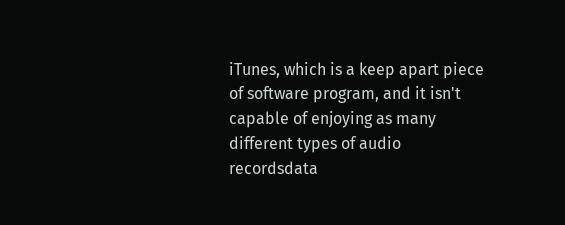iTunes, which is a keep apart piece of software program, and it isn't capable of enjoying as many different types of audio recordsdata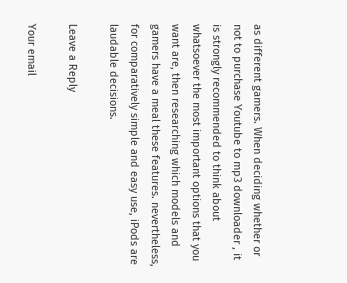as different gamers. When deciding whether or not to purchase Youtube to mp3 downloader , it is strongly recommended to think about whatsoever the most important options that you want are, then researching which models and gamers have a meal these features. nevertheless, for comparatively simple and easy use, iPods are laudable decisions.

Leave a Reply

Your email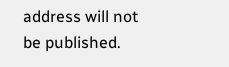address will not be published.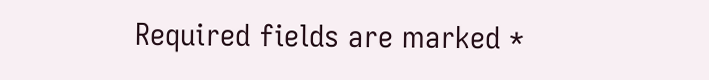Required fields are marked *